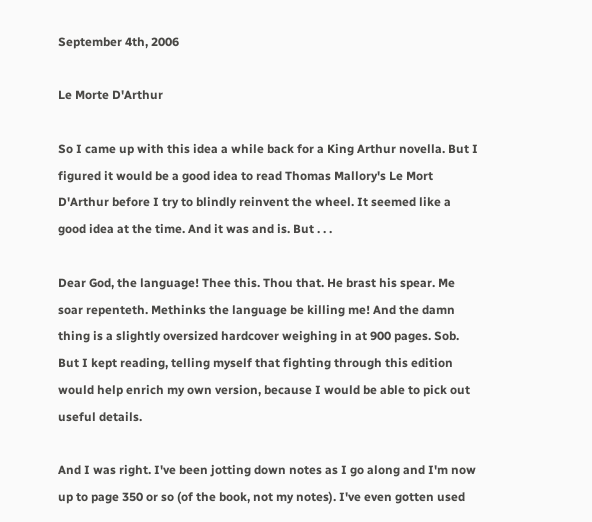September 4th, 2006

Le Morte D'Arthur

So I came up with this idea a while back for a King Arthur novella. But I figured it would be a good idea to read Thomas Mallory's Le Mort D'Arthur before I try to blindly reinvent the wheel. It seemed like a good idea at the time. And it was and is. But . . .

Dear God, the language! Thee this. Thou that. He brast his spear. Me soar repenteth. Methinks the language be killing me! And the damn thing is a slightly oversized hardcover weighing in at 900 pages. Sob. But I kept reading, telling myself that fighting through this edition would help enrich my own version, because I would be able to pick out useful details.

And I was right. I've been jotting down notes as I go along and I'm now up to page 350 or so (of the book, not my notes). I've even gotten used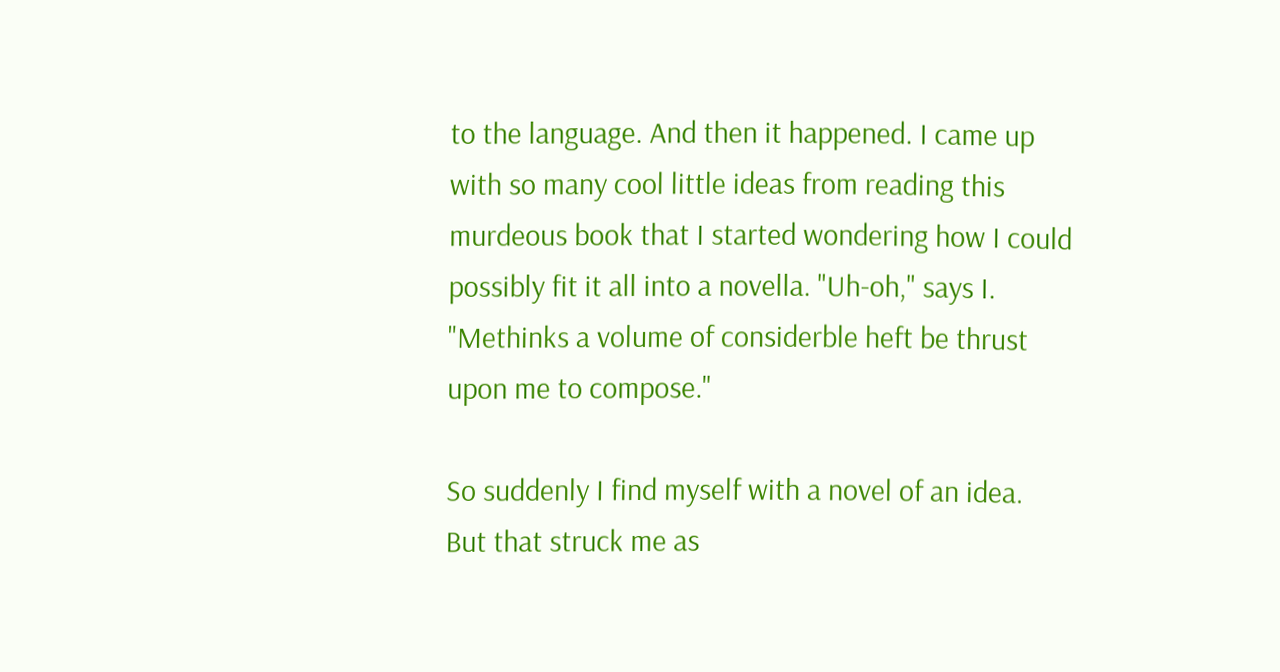to the language. And then it happened. I came up with so many cool little ideas from reading this murdeous book that I started wondering how I could possibly fit it all into a novella. "Uh-oh," says I. "Methinks a volume of considerble heft be thrust upon me to compose."

So suddenly I find myself with a novel of an idea. But that struck me as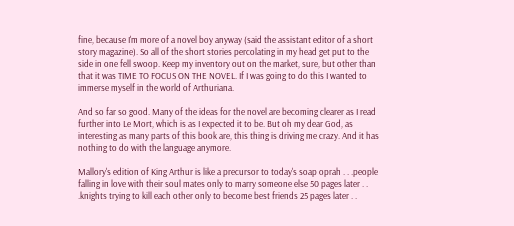fine, because I'm more of a novel boy anyway (said the assistant editor of a short story magazine). So all of the short stories percolating in my head get put to the side in one fell swoop. Keep my inventory out on the market, sure, but other than that it was TIME TO FOCUS ON THE NOVEL. If I was going to do this I wanted to immerse myself in the world of Arthuriana.

And so far so good. Many of the ideas for the novel are becoming clearer as I read further into Le Mort, which is as I expected it to be. But oh my dear God, as interesting as many parts of this book are, this thing is driving me crazy. And it has nothing to do with the language anymore.

Mallory's edition of King Arthur is like a precursor to today's soap oprah . . .people falling in love with their soul mates only to marry someone else 50 pages later . . .knights trying to kill each other only to become best friends 25 pages later . .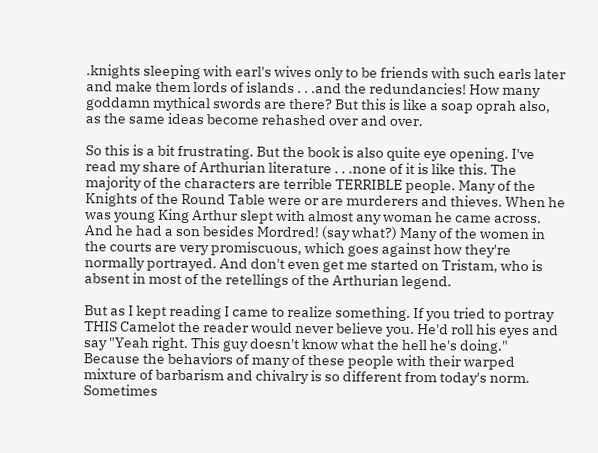.knights sleeping with earl's wives only to be friends with such earls later and make them lords of islands . . .and the redundancies! How many goddamn mythical swords are there? But this is like a soap oprah also, as the same ideas become rehashed over and over.

So this is a bit frustrating. But the book is also quite eye opening. I've read my share of Arthurian literature . . .none of it is like this. The majority of the characters are terrible TERRIBLE people. Many of the Knights of the Round Table were or are murderers and thieves. When he was young King Arthur slept with almost any woman he came across. And he had a son besides Mordred! (say what?) Many of the women in the courts are very promiscuous, which goes against how they're normally portrayed. And don't even get me started on Tristam, who is absent in most of the retellings of the Arthurian legend.

But as I kept reading I came to realize something. If you tried to portray THIS Camelot the reader would never believe you. He'd roll his eyes and say "Yeah right. This guy doesn't know what the hell he's doing." Because the behaviors of many of these people with their warped mixture of barbarism and chivalry is so different from today's norm. Sometimes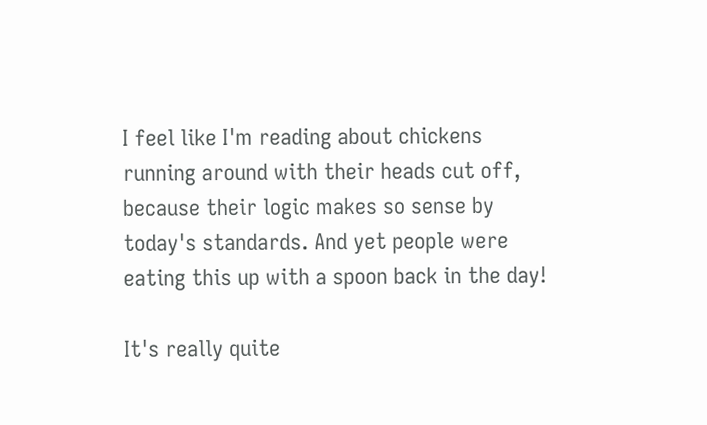I feel like I'm reading about chickens running around with their heads cut off, because their logic makes so sense by today's standards. And yet people were eating this up with a spoon back in the day!

It's really quite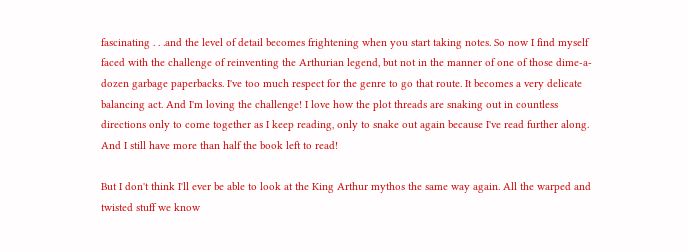fascinating . . .and the level of detail becomes frightening when you start taking notes. So now I find myself faced with the challenge of reinventing the Arthurian legend, but not in the manner of one of those dime-a-dozen garbage paperbacks. I've too much respect for the genre to go that route. It becomes a very delicate balancing act. And I'm loving the challenge! I love how the plot threads are snaking out in countless directions only to come together as I keep reading, only to snake out again because I've read further along. And I still have more than half the book left to read!

But I don't think I'll ever be able to look at the King Arthur mythos the same way again. All the warped and twisted stuff we know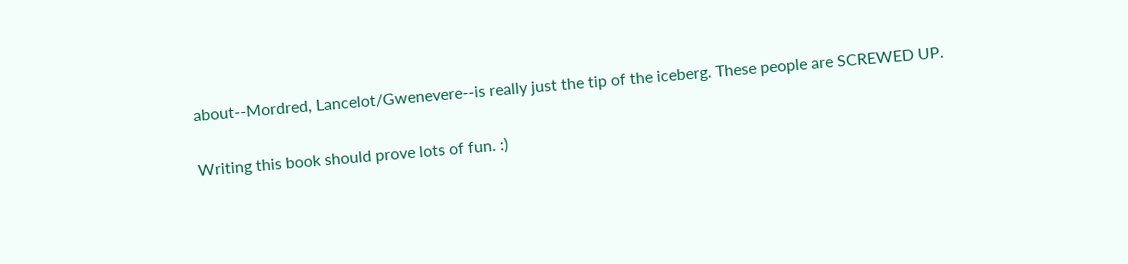about--Mordred, Lancelot/Gwenevere--is really just the tip of the iceberg. These people are SCREWED UP.

Writing this book should prove lots of fun. :)